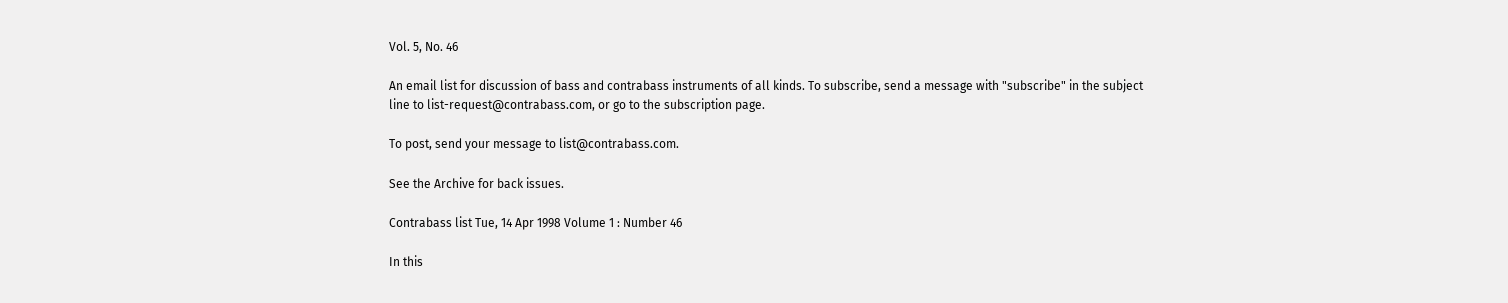Vol. 5, No. 46

An email list for discussion of bass and contrabass instruments of all kinds. To subscribe, send a message with "subscribe" in the subject line to list-request@contrabass.com, or go to the subscription page.

To post, send your message to list@contrabass.com.

See the Archive for back issues.

Contrabass list Tue, 14 Apr 1998 Volume 1 : Number 46

In this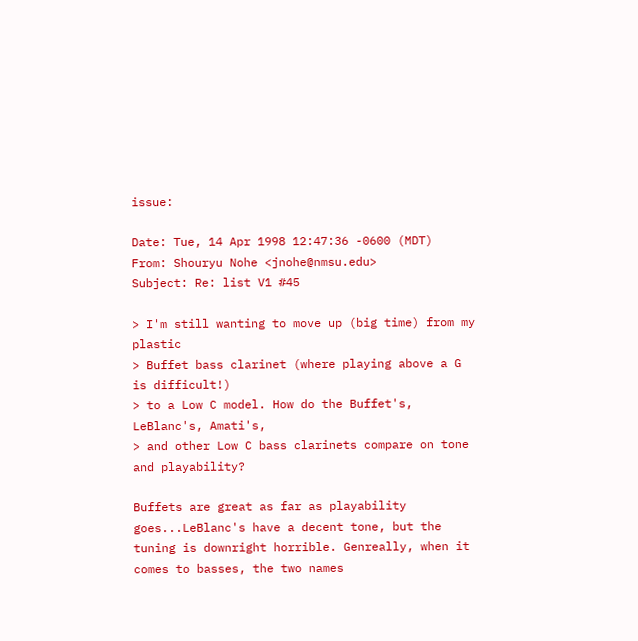issue:

Date: Tue, 14 Apr 1998 12:47:36 -0600 (MDT)
From: Shouryu Nohe <jnohe@nmsu.edu>
Subject: Re: list V1 #45

> I'm still wanting to move up (big time) from my plastic
> Buffet bass clarinet (where playing above a G is difficult!)
> to a Low C model. How do the Buffet's, LeBlanc's, Amati's,
> and other Low C bass clarinets compare on tone and playability?

Buffets are great as far as playability goes...LeBlanc's have a decent tone, but the tuning is downright horrible. Genreally, when it comes to basses, the two names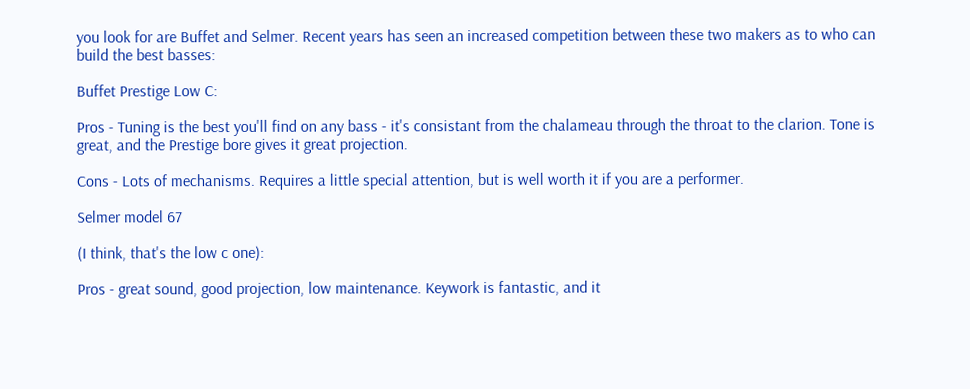you look for are Buffet and Selmer. Recent years has seen an increased competition between these two makers as to who can build the best basses:

Buffet Prestige Low C:

Pros - Tuning is the best you'll find on any bass - it's consistant from the chalameau through the throat to the clarion. Tone is great, and the Prestige bore gives it great projection.

Cons - Lots of mechanisms. Requires a little special attention, but is well worth it if you are a performer.

Selmer model 67

(I think, that's the low c one):

Pros - great sound, good projection, low maintenance. Keywork is fantastic, and it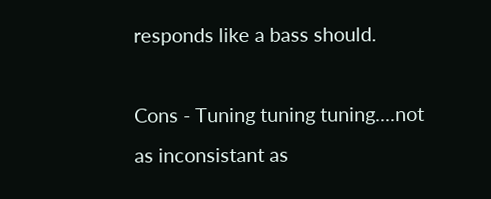responds like a bass should.

Cons - Tuning tuning tuning....not as inconsistant as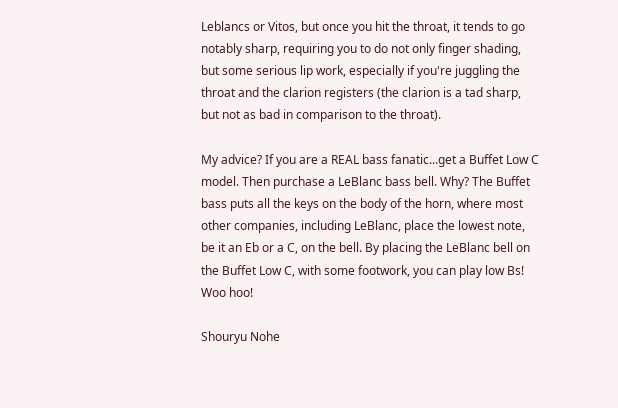Leblancs or Vitos, but once you hit the throat, it tends to go notably sharp, requiring you to do not only finger shading, but some serious lip work, especially if you're juggling the throat and the clarion registers (the clarion is a tad sharp, but not as bad in comparison to the throat).

My advice? If you are a REAL bass fanatic...get a Buffet Low C model. Then purchase a LeBlanc bass bell. Why? The Buffet bass puts all the keys on the body of the horn, where most other companies, including LeBlanc, place the lowest note, be it an Eb or a C, on the bell. By placing the LeBlanc bell on the Buffet Low C, with some footwork, you can play low Bs! Woo hoo!

Shouryu Nohe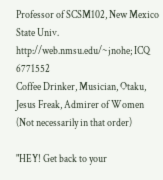Professor of SCSM102, New Mexico State Univ.
http://web.nmsu.edu/~jnohe; ICQ 6771552
Coffee Drinker, Musician, Otaku, Jesus Freak, Admirer of Women
(Not necessarily in that order)

"HEY! Get back to your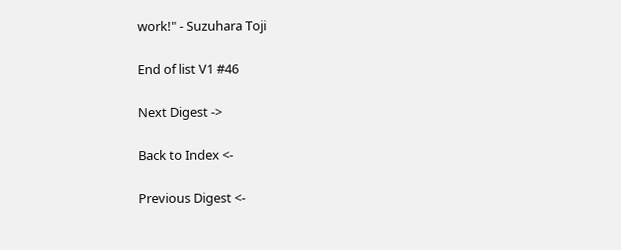work!" - Suzuhara Toji

End of list V1 #46

Next Digest ->

Back to Index <-

Previous Digest <-